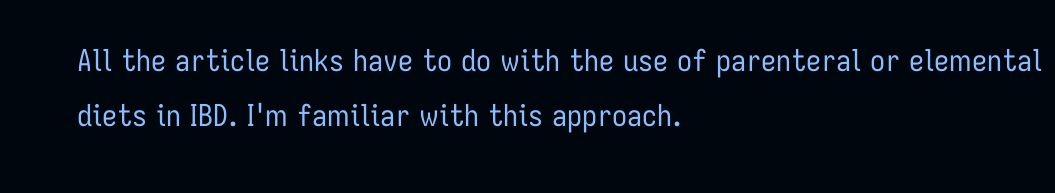All the article links have to do with the use of parenteral or elemental diets in IBD. I'm familiar with this approach.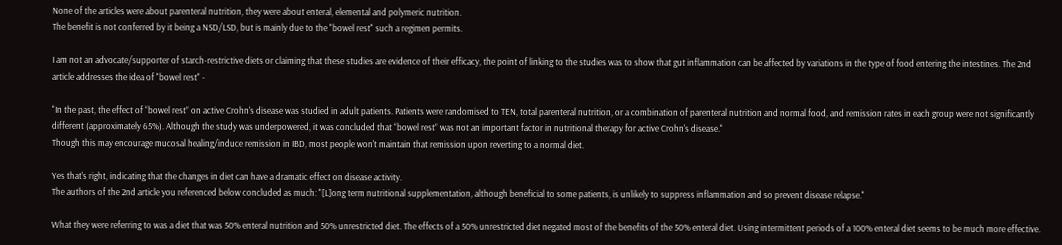None of the articles were about parenteral nutrition, they were about enteral, elemental and polymeric nutrition.
The benefit is not conferred by it being a NSD/LSD, but is mainly due to the "bowel rest" such a regimen permits.

I am not an advocate/supporter of starch-restrictive diets or claiming that these studies are evidence of their efficacy, the point of linking to the studies was to show that gut inflammation can be affected by variations in the type of food entering the intestines. The 2nd article addresses the idea of "bowel rest" -

"In the past, the effect of “bowel rest” on active Crohn's disease was studied in adult patients. Patients were randomised to TEN, total parenteral nutrition, or a combination of parenteral nutrition and normal food, and remission rates in each group were not significantly different (approximately 65%). Although the study was underpowered, it was concluded that “bowel rest” was not an important factor in nutritional therapy for active Crohn's disease."
Though this may encourage mucosal healing/induce remission in IBD, most people won't maintain that remission upon reverting to a normal diet.

Yes that's right, indicating that the changes in diet can have a dramatic effect on disease activity.
The authors of the 2nd article you referenced below concluded as much: "[L]ong term nutritional supplementation, although beneficial to some patients, is unlikely to suppress inflammation and so prevent disease relapse."

What they were referring to was a diet that was 50% enteral nutrition and 50% unrestricted diet. The effects of a 50% unrestricted diet negated most of the benefits of the 50% enteral diet. Using intermittent periods of a 100% enteral diet seems to be much more effective.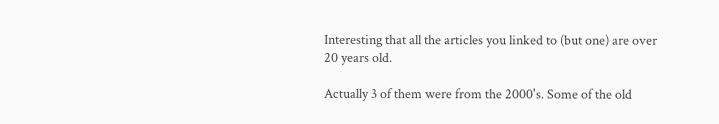Interesting that all the articles you linked to (but one) are over 20 years old.

Actually 3 of them were from the 2000's. Some of the old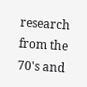research from the 70's and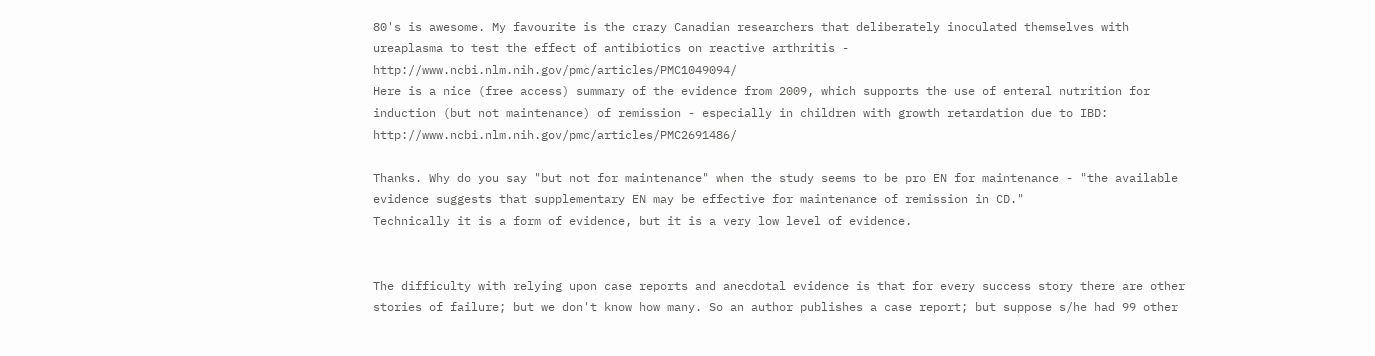80's is awesome. My favourite is the crazy Canadian researchers that deliberately inoculated themselves with ureaplasma to test the effect of antibiotics on reactive arthritis - http://www.ncbi.nlm.nih.gov/pmc/articles/PMC1049094/
Here is a nice (free access) summary of the evidence from 2009, which supports the use of enteral nutrition for induction (but not maintenance) of remission - especially in children with growth retardation due to IBD: http://www.ncbi.nlm.nih.gov/pmc/articles/PMC2691486/

Thanks. Why do you say "but not for maintenance" when the study seems to be pro EN for maintenance - "the available evidence suggests that supplementary EN may be effective for maintenance of remission in CD."
Technically it is a form of evidence, but it is a very low level of evidence.


The difficulty with relying upon case reports and anecdotal evidence is that for every success story there are other stories of failure; but we don't know how many. So an author publishes a case report; but suppose s/he had 99 other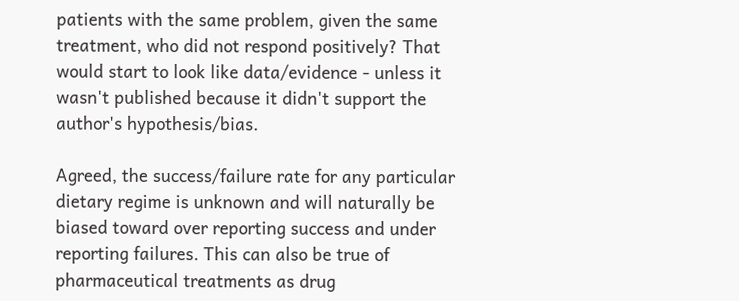patients with the same problem, given the same treatment, who did not respond positively? That would start to look like data/evidence - unless it wasn't published because it didn't support the author's hypothesis/bias.

Agreed, the success/failure rate for any particular dietary regime is unknown and will naturally be biased toward over reporting success and under reporting failures. This can also be true of pharmaceutical treatments as drug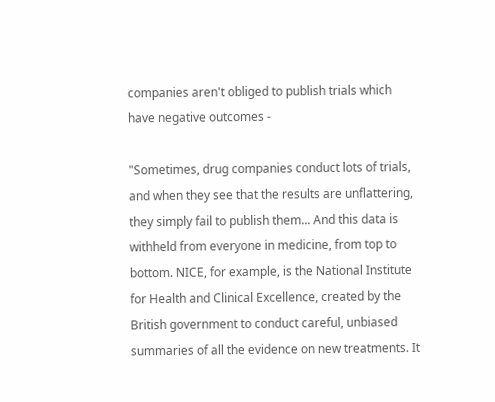companies aren't obliged to publish trials which have negative outcomes -

"Sometimes, drug companies conduct lots of trials, and when they see that the results are unflattering, they simply fail to publish them... And this data is withheld from everyone in medicine, from top to bottom. NICE, for example, is the National Institute for Health and Clinical Excellence, created by the British government to conduct careful, unbiased summaries of all the evidence on new treatments. It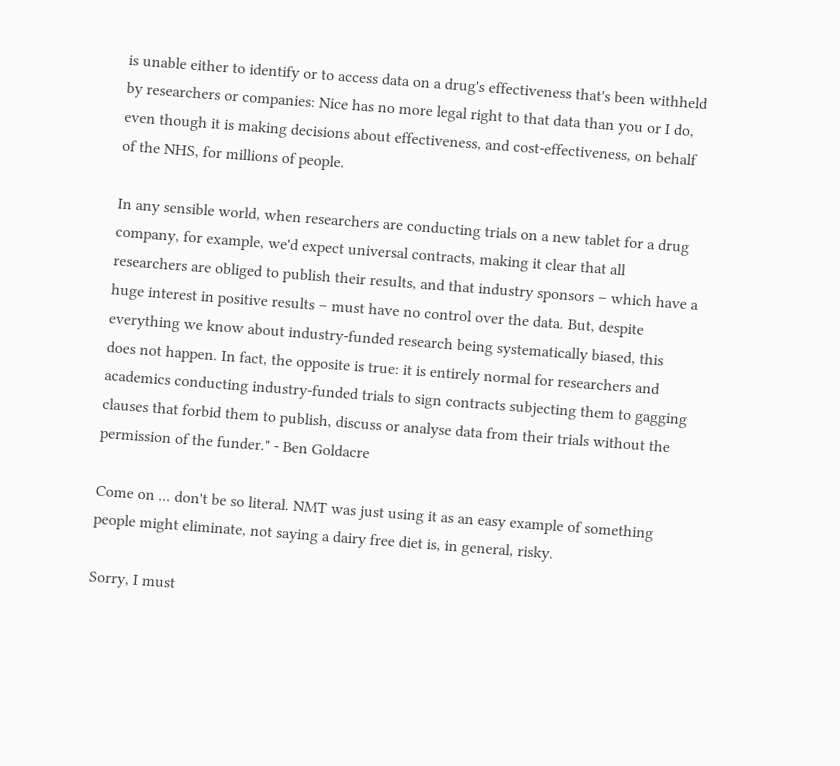is unable either to identify or to access data on a drug's effectiveness that's been withheld by researchers or companies: Nice has no more legal right to that data than you or I do, even though it is making decisions about effectiveness, and cost-effectiveness, on behalf of the NHS, for millions of people.

In any sensible world, when researchers are conducting trials on a new tablet for a drug company, for example, we'd expect universal contracts, making it clear that all researchers are obliged to publish their results, and that industry sponsors – which have a huge interest in positive results – must have no control over the data. But, despite everything we know about industry-funded research being systematically biased, this does not happen. In fact, the opposite is true: it is entirely normal for researchers and academics conducting industry-funded trials to sign contracts subjecting them to gagging clauses that forbid them to publish, discuss or analyse data from their trials without the permission of the funder." - Ben Goldacre

Come on ... don't be so literal. NMT was just using it as an easy example of something people might eliminate, not saying a dairy free diet is, in general, risky.

Sorry, I must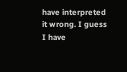have interpreted it wrong. I guess I have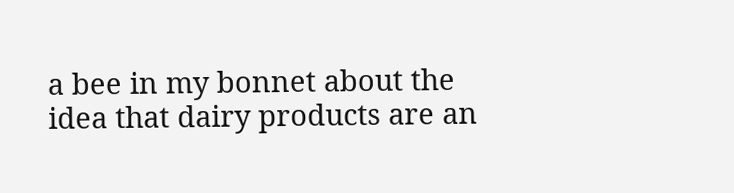a bee in my bonnet about the idea that dairy products are an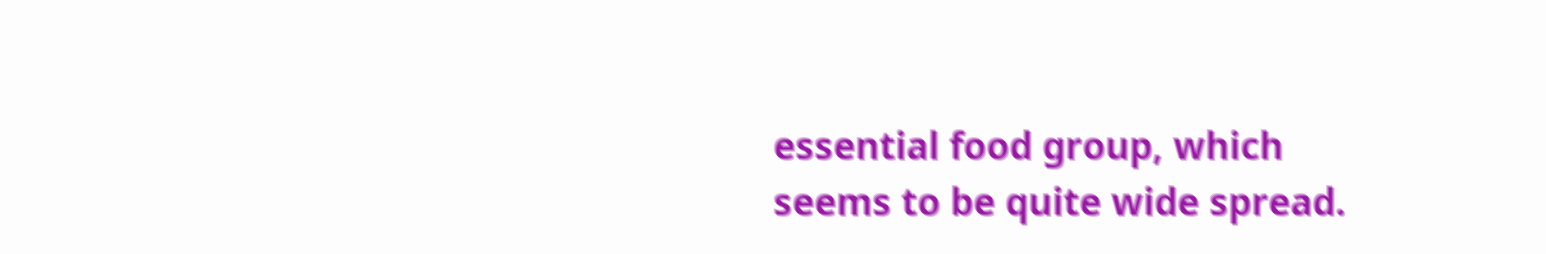essential food group, which seems to be quite wide spread.